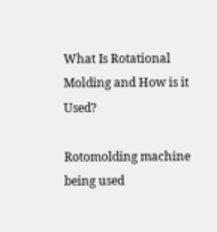What Is Rotational Molding and How is it Used?

Rotomolding machine being used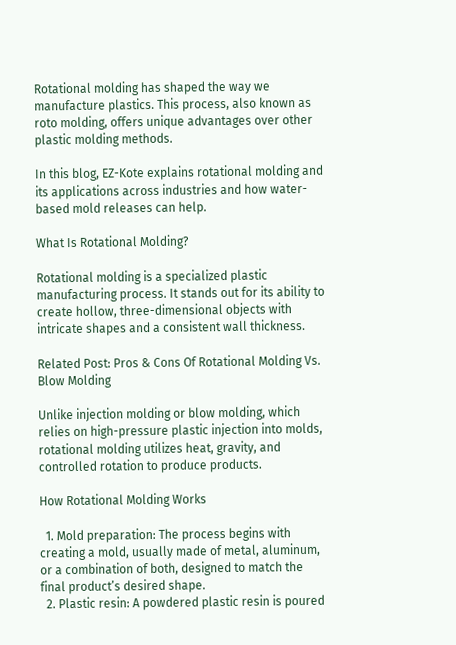Rotational molding has shaped the way we manufacture plastics. This process, also known as roto molding, offers unique advantages over other plastic molding methods.

In this blog, EZ-Kote explains rotational molding and its applications across industries and how water-based mold releases can help.

What Is Rotational Molding?

Rotational molding is a specialized plastic manufacturing process. It stands out for its ability to create hollow, three-dimensional objects with intricate shapes and a consistent wall thickness.

Related Post: Pros & Cons Of Rotational Molding Vs. Blow Molding

Unlike injection molding or blow molding, which relies on high-pressure plastic injection into molds, rotational molding utilizes heat, gravity, and controlled rotation to produce products.

How Rotational Molding Works

  1. Mold preparation: The process begins with creating a mold, usually made of metal, aluminum, or a combination of both, designed to match the final product’s desired shape.
  2. Plastic resin: A powdered plastic resin is poured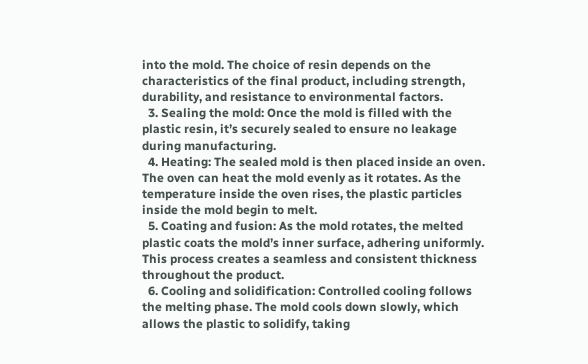into the mold. The choice of resin depends on the characteristics of the final product, including strength, durability, and resistance to environmental factors.
  3. Sealing the mold: Once the mold is filled with the plastic resin, it’s securely sealed to ensure no leakage during manufacturing.
  4. Heating: The sealed mold is then placed inside an oven. The oven can heat the mold evenly as it rotates. As the temperature inside the oven rises, the plastic particles inside the mold begin to melt.
  5. Coating and fusion: As the mold rotates, the melted plastic coats the mold’s inner surface, adhering uniformly. This process creates a seamless and consistent thickness throughout the product.
  6. Cooling and solidification: Controlled cooling follows the melting phase. The mold cools down slowly, which allows the plastic to solidify, taking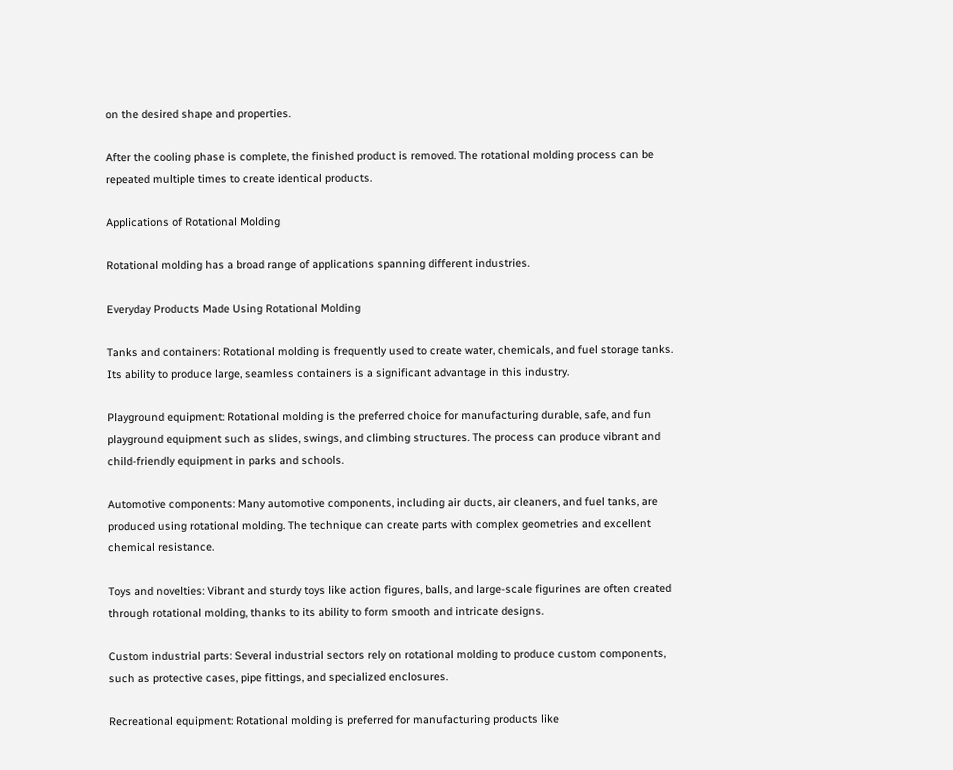on the desired shape and properties.

After the cooling phase is complete, the finished product is removed. The rotational molding process can be repeated multiple times to create identical products.

Applications of Rotational Molding

Rotational molding has a broad range of applications spanning different industries.

Everyday Products Made Using Rotational Molding

Tanks and containers: Rotational molding is frequently used to create water, chemicals, and fuel storage tanks. Its ability to produce large, seamless containers is a significant advantage in this industry.

Playground equipment: Rotational molding is the preferred choice for manufacturing durable, safe, and fun playground equipment such as slides, swings, and climbing structures. The process can produce vibrant and child-friendly equipment in parks and schools.

Automotive components: Many automotive components, including air ducts, air cleaners, and fuel tanks, are produced using rotational molding. The technique can create parts with complex geometries and excellent chemical resistance.

Toys and novelties: Vibrant and sturdy toys like action figures, balls, and large-scale figurines are often created through rotational molding, thanks to its ability to form smooth and intricate designs.

Custom industrial parts: Several industrial sectors rely on rotational molding to produce custom components, such as protective cases, pipe fittings, and specialized enclosures.

Recreational equipment: Rotational molding is preferred for manufacturing products like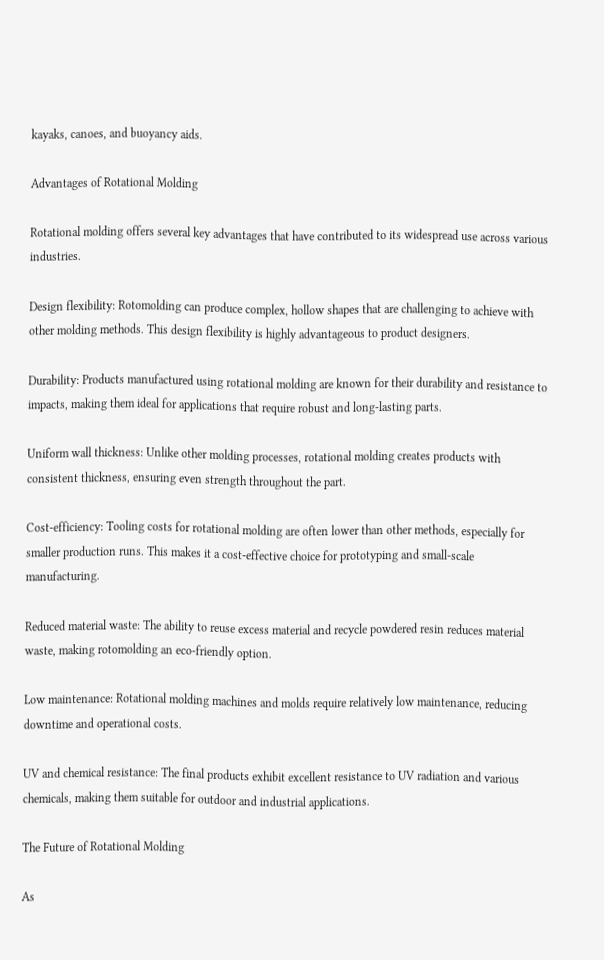kayaks, canoes, and buoyancy aids.

Advantages of Rotational Molding

Rotational molding offers several key advantages that have contributed to its widespread use across various industries.

Design flexibility: Rotomolding can produce complex, hollow shapes that are challenging to achieve with other molding methods. This design flexibility is highly advantageous to product designers.

Durability: Products manufactured using rotational molding are known for their durability and resistance to impacts, making them ideal for applications that require robust and long-lasting parts.

Uniform wall thickness: Unlike other molding processes, rotational molding creates products with consistent thickness, ensuring even strength throughout the part.

Cost-efficiency: Tooling costs for rotational molding are often lower than other methods, especially for smaller production runs. This makes it a cost-effective choice for prototyping and small-scale manufacturing.

Reduced material waste: The ability to reuse excess material and recycle powdered resin reduces material waste, making rotomolding an eco-friendly option.

Low maintenance: Rotational molding machines and molds require relatively low maintenance, reducing downtime and operational costs.

UV and chemical resistance: The final products exhibit excellent resistance to UV radiation and various chemicals, making them suitable for outdoor and industrial applications.

The Future of Rotational Molding

As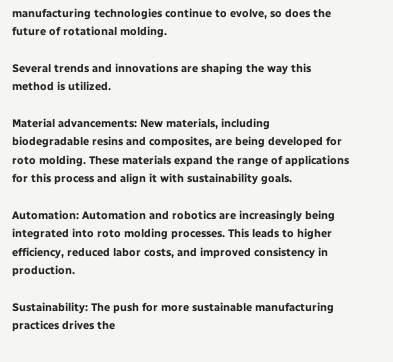manufacturing technologies continue to evolve, so does the future of rotational molding.

Several trends and innovations are shaping the way this method is utilized.

Material advancements: New materials, including biodegradable resins and composites, are being developed for roto molding. These materials expand the range of applications for this process and align it with sustainability goals.

Automation: Automation and robotics are increasingly being integrated into roto molding processes. This leads to higher efficiency, reduced labor costs, and improved consistency in production.

Sustainability: The push for more sustainable manufacturing practices drives the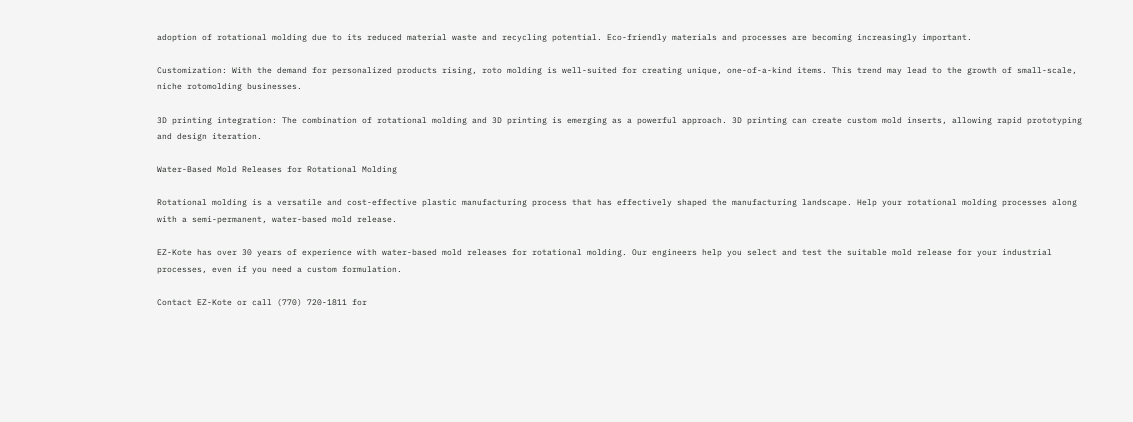adoption of rotational molding due to its reduced material waste and recycling potential. Eco-friendly materials and processes are becoming increasingly important.

Customization: With the demand for personalized products rising, roto molding is well-suited for creating unique, one-of-a-kind items. This trend may lead to the growth of small-scale, niche rotomolding businesses.

3D printing integration: The combination of rotational molding and 3D printing is emerging as a powerful approach. 3D printing can create custom mold inserts, allowing rapid prototyping and design iteration.

Water-Based Mold Releases for Rotational Molding

Rotational molding is a versatile and cost-effective plastic manufacturing process that has effectively shaped the manufacturing landscape. Help your rotational molding processes along with a semi-permanent, water-based mold release.

EZ-Kote has over 30 years of experience with water-based mold releases for rotational molding. Our engineers help you select and test the suitable mold release for your industrial processes, even if you need a custom formulation.

Contact EZ-Kote or call (770) 720-1811 for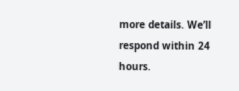more details. We’ll respond within 24 hours.